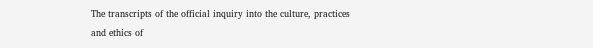The transcripts of the official inquiry into the culture, practices and ethics of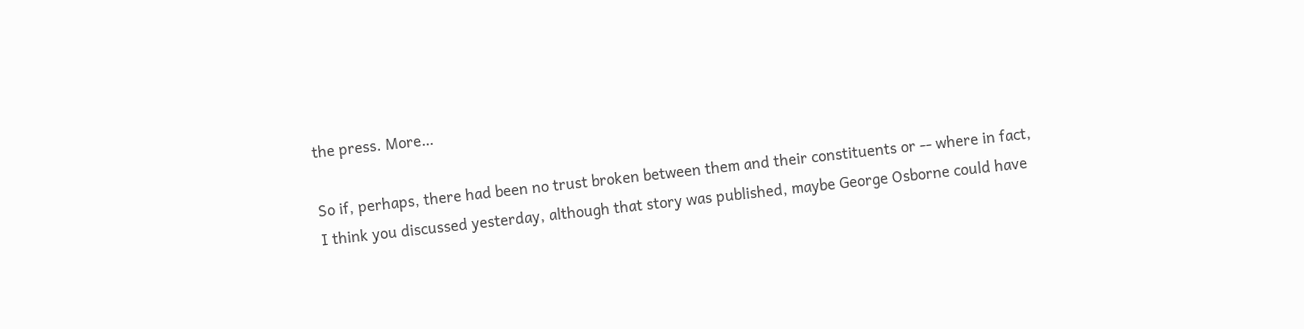the press. More…

So if, perhaps, there had been no trust broken between them and their constituents or -- where in fact, I think you discussed yesterday, although that story was published, maybe George Osborne could have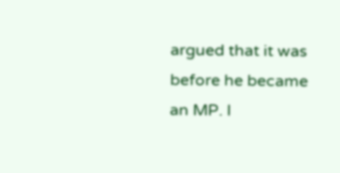argued that it was before he became an MP. I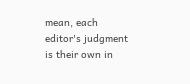mean, each editor's judgment is their own in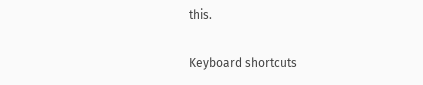this.

Keyboard shortcuts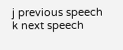j previous speech k next speech